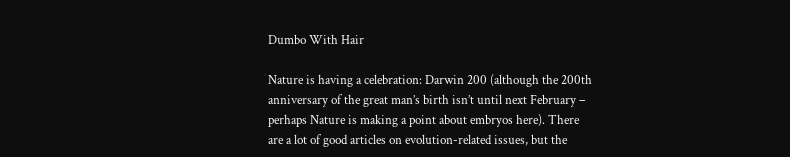Dumbo With Hair

Nature is having a celebration: Darwin 200 (although the 200th anniversary of the great man’s birth isn’t until next February – perhaps Nature is making a point about embryos here). There are a lot of good articles on evolution-related issues, but the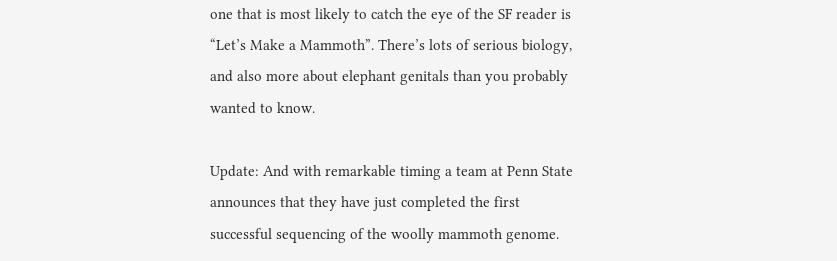one that is most likely to catch the eye of the SF reader is “Let’s Make a Mammoth”. There’s lots of serious biology, and also more about elephant genitals than you probably wanted to know.

Update: And with remarkable timing a team at Penn State announces that they have just completed the first successful sequencing of the woolly mammoth genome.